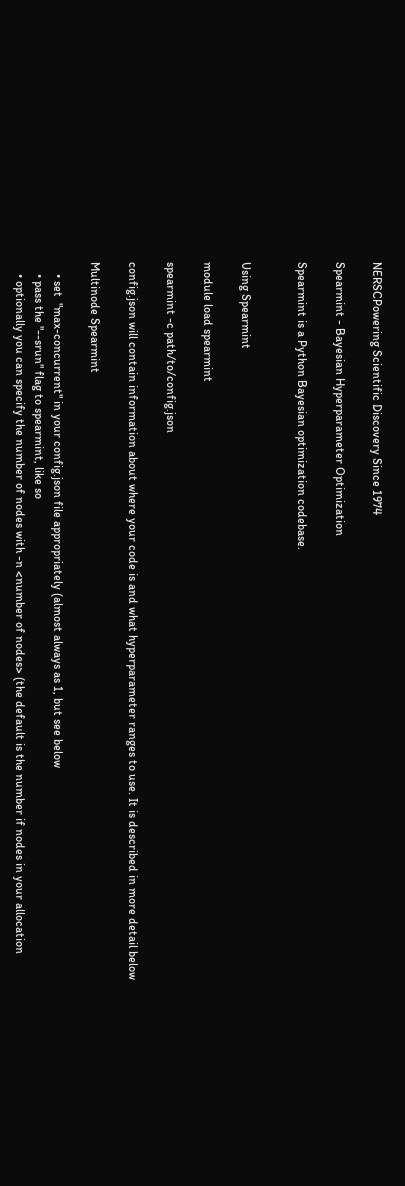NERSCPowering Scientific Discovery Since 1974

Spearmint - Bayesian Hyperparameter Optimization

Spearmint is a Python Bayesian optimization codebase.


Using Spearmint

module load spearmint

spearmint -c path/to/config.json

config.json will contain information about where your code is and what hyperparameter ranges to use. It is described in more detail below

Multinode Spearmint

    • set  "max-concurrent" in your config.json file appropriately (almost always as 1, but see below
    • pass the "--srun" flag to spearmint, like so
    • optionally you can specify the number of nodes with -n <number of nodes> (the default is the number if nodes in your allocation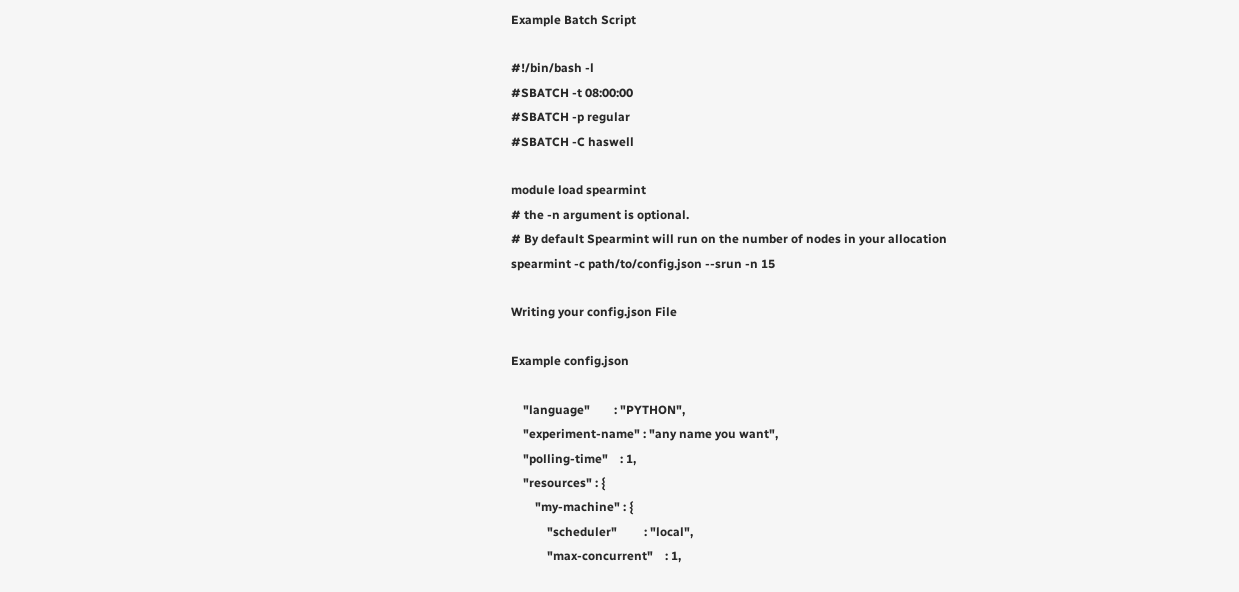Example Batch Script

#!/bin/bash -l
#SBATCH -t 08:00:00
#SBATCH -p regular
#SBATCH -C haswell

module load spearmint
# the -n argument is optional.
# By default Spearmint will run on the number of nodes in your allocation
spearmint -c path/to/config.json --srun -n 15

Writing your config.json File

Example config.json

    "language"        : "PYTHON",
    "experiment-name" : "any name you want",
    "polling-time"    : 1,
    "resources" : {
        "my-machine" : {
            "scheduler"         : "local",
            "max-concurrent"    : 1,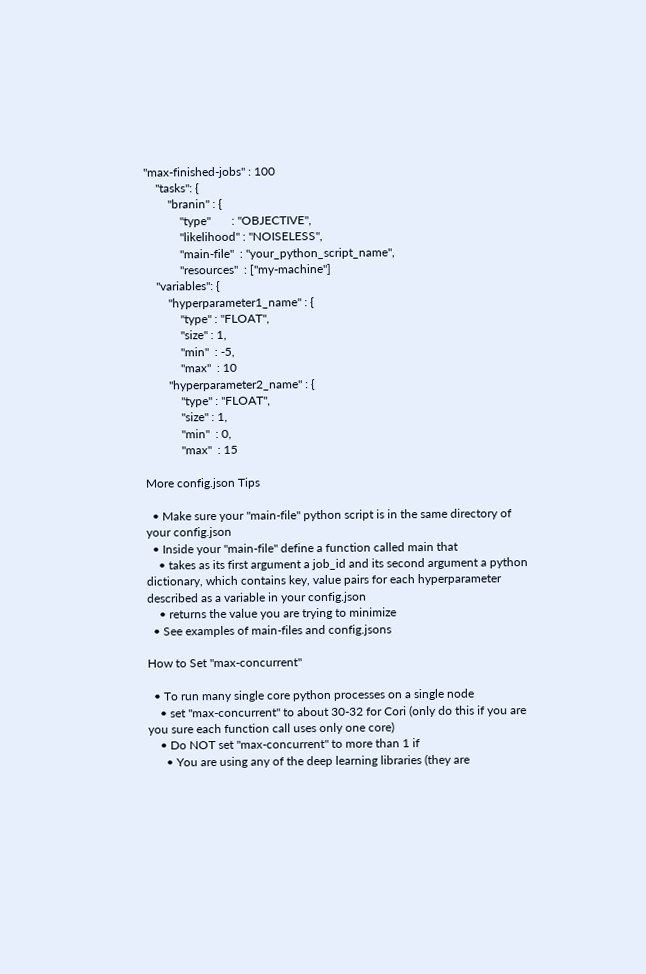"max-finished-jobs" : 100
    "tasks": {
        "branin" : {
            "type"       : "OBJECTIVE",
            "likelihood" : "NOISELESS",
            "main-file"  : "your_python_script_name",
            "resources"  : ["my-machine"]
    "variables": {
        "hyperparameter1_name" : {
            "type" : "FLOAT",
            "size" : 1,
            "min"  : -5,
            "max"  : 10
        "hyperparameter2_name" : {
            "type" : "FLOAT",
            "size" : 1,
            "min"  : 0,
            "max"  : 15

More config.json Tips

  • Make sure your "main-file" python script is in the same directory of your config.json
  • Inside your "main-file" define a function called main that
    • takes as its first argument a job_id and its second argument a python dictionary, which contains key, value pairs for each hyperparameter described as a variable in your config.json
    • returns the value you are trying to minimize
  • See examples of main-files and config.jsons

How to Set "max-concurrent"

  • To run many single core python processes on a single node
    • set "max-concurrent" to about 30-32 for Cori (only do this if you are you sure each function call uses only one core)
    • Do NOT set "max-concurrent" to more than 1 if
      • You are using any of the deep learning libraries (they are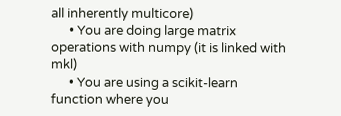all inherently multicore)
      • You are doing large matrix operations with numpy (it is linked with mkl)
      • You are using a scikit-learn function where you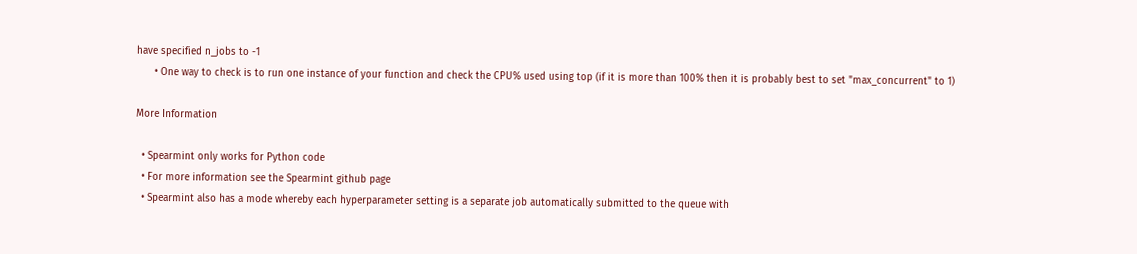have specified n_jobs to -1
      • One way to check is to run one instance of your function and check the CPU% used using top (if it is more than 100% then it is probably best to set "max_concurrent" to 1)

More Information

  • Spearmint only works for Python code
  • For more information see the Spearmint github page
  • Spearmint also has a mode whereby each hyperparameter setting is a separate job automatically submitted to the queue with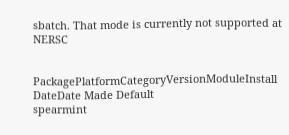sbatch. That mode is currently not supported at NERSC


PackagePlatformCategoryVersionModuleInstall DateDate Made Default
spearmint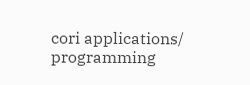cori applications/ programming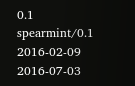0.1 spearmint/0.1 2016-02-09 2016-07-03